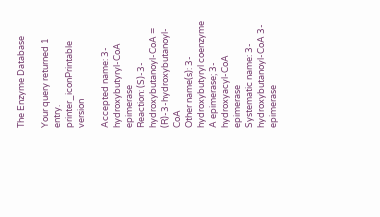The Enzyme Database

Your query returned 1 entry.    printer_iconPrintable version

Accepted name: 3-hydroxybutyryl-CoA epimerase
Reaction: (S)-3-hydroxybutanoyl-CoA = (R)-3-hydroxybutanoyl-CoA
Other name(s): 3-hydroxybutyryl coenzyme A epimerase; 3-hydroxyacyl-CoA epimerase
Systematic name: 3-hydroxybutanoyl-CoA 3-epimerase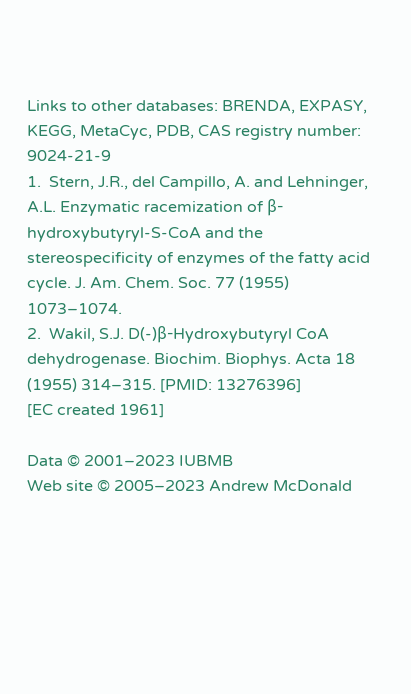Links to other databases: BRENDA, EXPASY, KEGG, MetaCyc, PDB, CAS registry number: 9024-21-9
1.  Stern, J.R., del Campillo, A. and Lehninger, A.L. Enzymatic racemization of β-hydroxybutyryl-S-CoA and the stereospecificity of enzymes of the fatty acid cycle. J. Am. Chem. Soc. 77 (1955) 1073–1074.
2.  Wakil, S.J. D(-)β-Hydroxybutyryl CoA dehydrogenase. Biochim. Biophys. Acta 18 (1955) 314–315. [PMID: 13276396]
[EC created 1961]

Data © 2001–2023 IUBMB
Web site © 2005–2023 Andrew McDonald